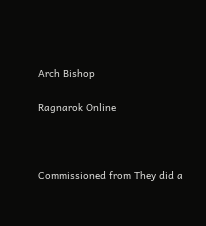Arch Bishop

Ragnarok Online



Commissioned from They did a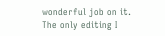wonderful job on it. The only editing I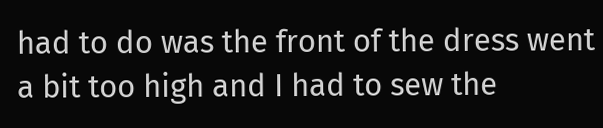had to do was the front of the dress went a bit too high and I had to sew the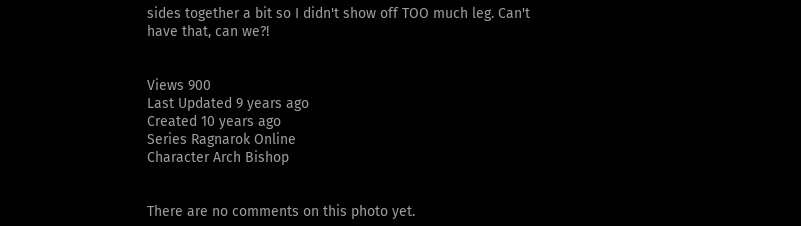sides together a bit so I didn't show off TOO much leg. Can't have that, can we?!


Views 900
Last Updated 9 years ago
Created 10 years ago
Series Ragnarok Online
Character Arch Bishop


There are no comments on this photo yet.